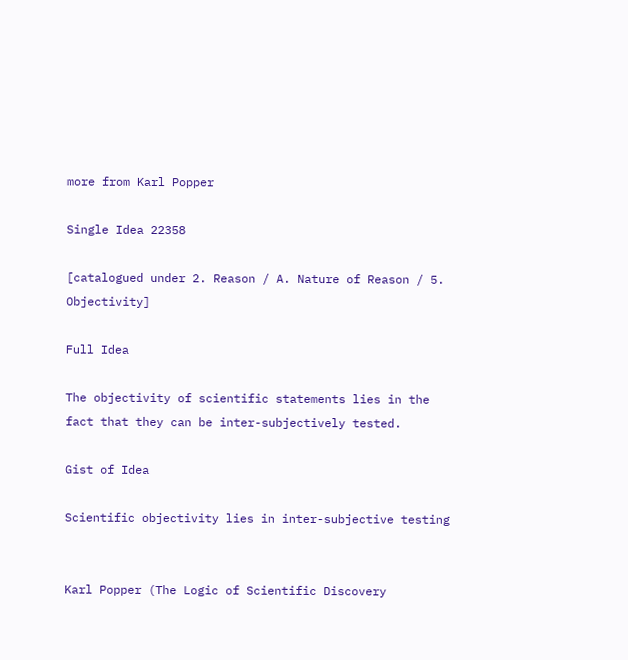more from Karl Popper

Single Idea 22358

[catalogued under 2. Reason / A. Nature of Reason / 5. Objectivity]

Full Idea

The objectivity of scientific statements lies in the fact that they can be inter-subjectively tested.

Gist of Idea

Scientific objectivity lies in inter-subjective testing


Karl Popper (The Logic of Scientific Discovery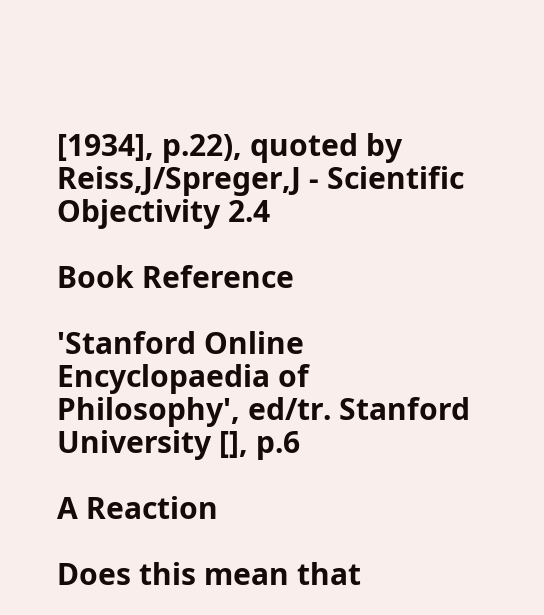[1934], p.22), quoted by Reiss,J/Spreger,J - Scientific Objectivity 2.4

Book Reference

'Stanford Online Encyclopaedia of Philosophy', ed/tr. Stanford University [], p.6

A Reaction

Does this mean that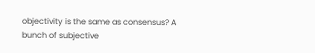objectivity is the same as consensus? A bunch of subjective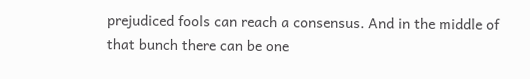prejudiced fools can reach a consensus. And in the middle of that bunch there can be one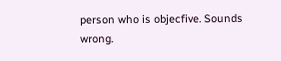person who is objecfive. Sounds wrong.